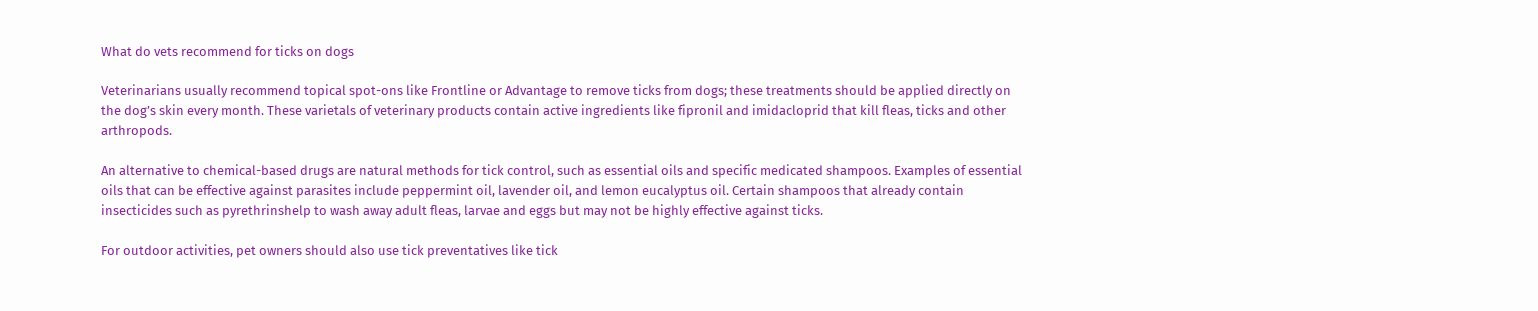What do vets recommend for ticks on dogs

Veterinarians usually recommend topical spot-ons like Frontline or Advantage to remove ticks from dogs; these treatments should be applied directly on the dog’s skin every month. These varietals of veterinary products contain active ingredients like fipronil and imidacloprid that kill fleas, ticks and other arthropods.

An alternative to chemical-based drugs are natural methods for tick control, such as essential oils and specific medicated shampoos. Examples of essential oils that can be effective against parasites include peppermint oil, lavender oil, and lemon eucalyptus oil. Certain shampoos that already contain insecticides such as pyrethrinshelp to wash away adult fleas, larvae and eggs but may not be highly effective against ticks.

For outdoor activities, pet owners should also use tick preventatives like tick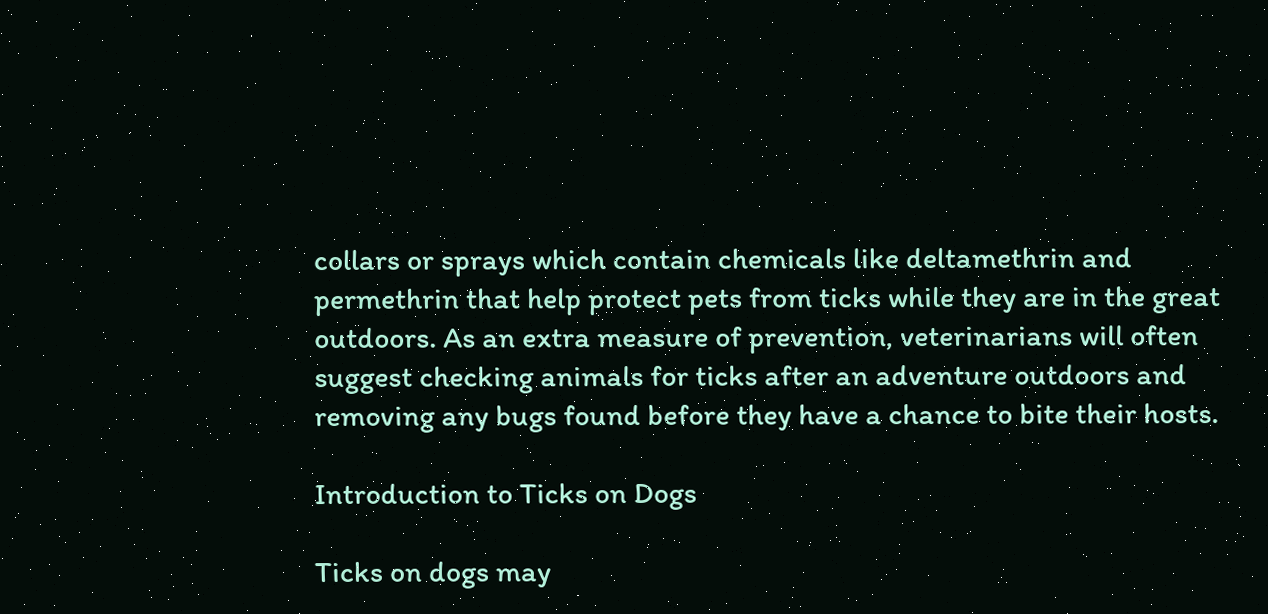collars or sprays which contain chemicals like deltamethrin and permethrin that help protect pets from ticks while they are in the great outdoors. As an extra measure of prevention, veterinarians will often suggest checking animals for ticks after an adventure outdoors and removing any bugs found before they have a chance to bite their hosts.

Introduction to Ticks on Dogs

Ticks on dogs may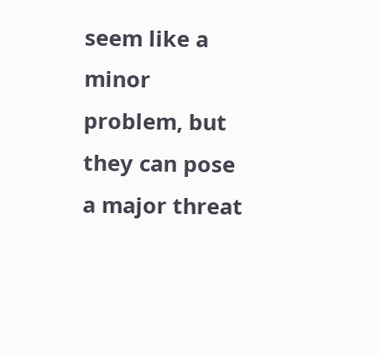seem like a minor problem, but they can pose a major threat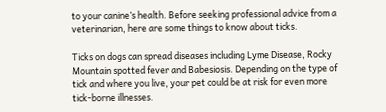to your canine’s health. Before seeking professional advice from a veterinarian, here are some things to know about ticks.

Ticks on dogs can spread diseases including Lyme Disease, Rocky Mountain spotted fever and Babesiosis. Depending on the type of tick and where you live, your pet could be at risk for even more tick-borne illnesses.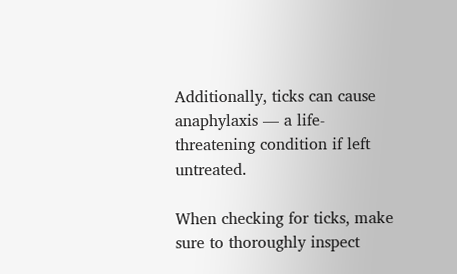Additionally, ticks can cause anaphylaxis — a life-threatening condition if left untreated.

When checking for ticks, make sure to thoroughly inspect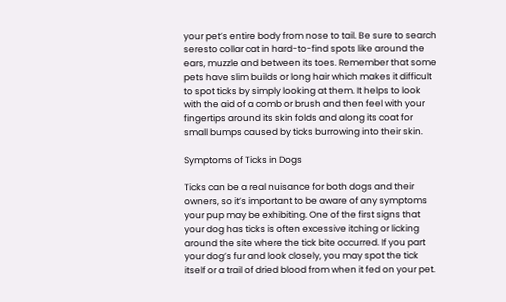your pet’s entire body from nose to tail. Be sure to search seresto collar cat in hard-to-find spots like around the ears, muzzle and between its toes. Remember that some pets have slim builds or long hair which makes it difficult to spot ticks by simply looking at them. It helps to look with the aid of a comb or brush and then feel with your fingertips around its skin folds and along its coat for small bumps caused by ticks burrowing into their skin.

Symptoms of Ticks in Dogs

Ticks can be a real nuisance for both dogs and their owners, so it’s important to be aware of any symptoms your pup may be exhibiting. One of the first signs that your dog has ticks is often excessive itching or licking around the site where the tick bite occurred. If you part your dog’s fur and look closely, you may spot the tick itself or a trail of dried blood from when it fed on your pet.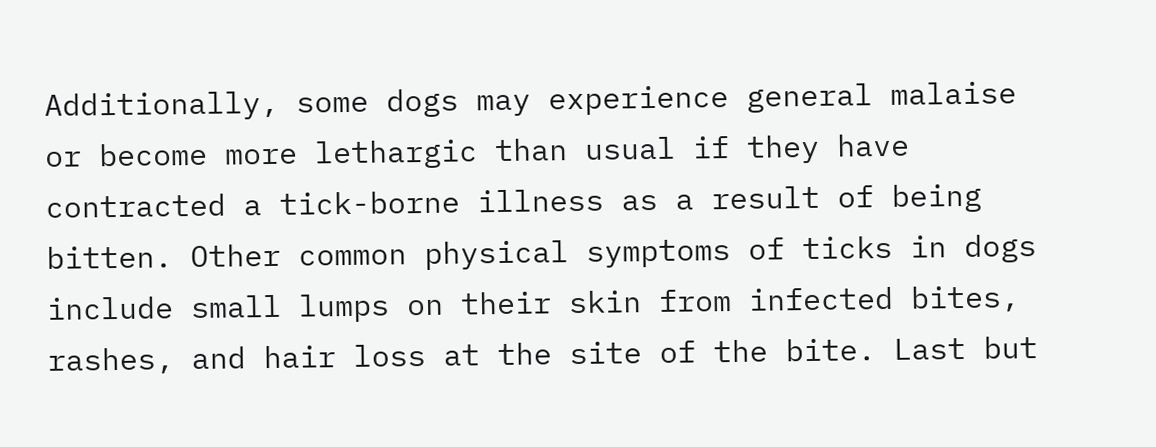Additionally, some dogs may experience general malaise or become more lethargic than usual if they have contracted a tick-borne illness as a result of being bitten. Other common physical symptoms of ticks in dogs include small lumps on their skin from infected bites, rashes, and hair loss at the site of the bite. Last but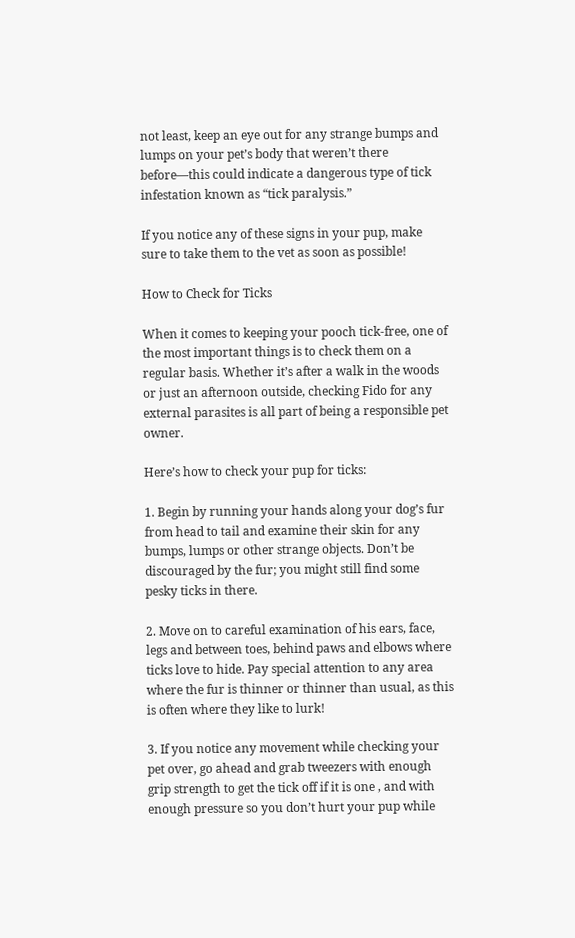not least, keep an eye out for any strange bumps and lumps on your pet’s body that weren’t there before—this could indicate a dangerous type of tick infestation known as “tick paralysis.”

If you notice any of these signs in your pup, make sure to take them to the vet as soon as possible!

How to Check for Ticks

When it comes to keeping your pooch tick-free, one of the most important things is to check them on a regular basis. Whether it’s after a walk in the woods or just an afternoon outside, checking Fido for any external parasites is all part of being a responsible pet owner.

Here’s how to check your pup for ticks:

1. Begin by running your hands along your dog’s fur from head to tail and examine their skin for any bumps, lumps or other strange objects. Don’t be discouraged by the fur; you might still find some pesky ticks in there.

2. Move on to careful examination of his ears, face, legs and between toes, behind paws and elbows where ticks love to hide. Pay special attention to any area where the fur is thinner or thinner than usual, as this is often where they like to lurk!

3. If you notice any movement while checking your pet over, go ahead and grab tweezers with enough grip strength to get the tick off if it is one , and with enough pressure so you don’t hurt your pup while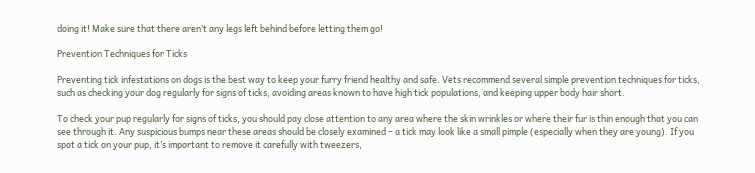doing it! Make sure that there aren’t any legs left behind before letting them go!

Prevention Techniques for Ticks

Preventing tick infestations on dogs is the best way to keep your furry friend healthy and safe. Vets recommend several simple prevention techniques for ticks, such as checking your dog regularly for signs of ticks, avoiding areas known to have high tick populations, and keeping upper body hair short.

To check your pup regularly for signs of ticks, you should pay close attention to any area where the skin wrinkles or where their fur is thin enough that you can see through it. Any suspicious bumps near these areas should be closely examined – a tick may look like a small pimple (especially when they are young). If you spot a tick on your pup, it’s important to remove it carefully with tweezers,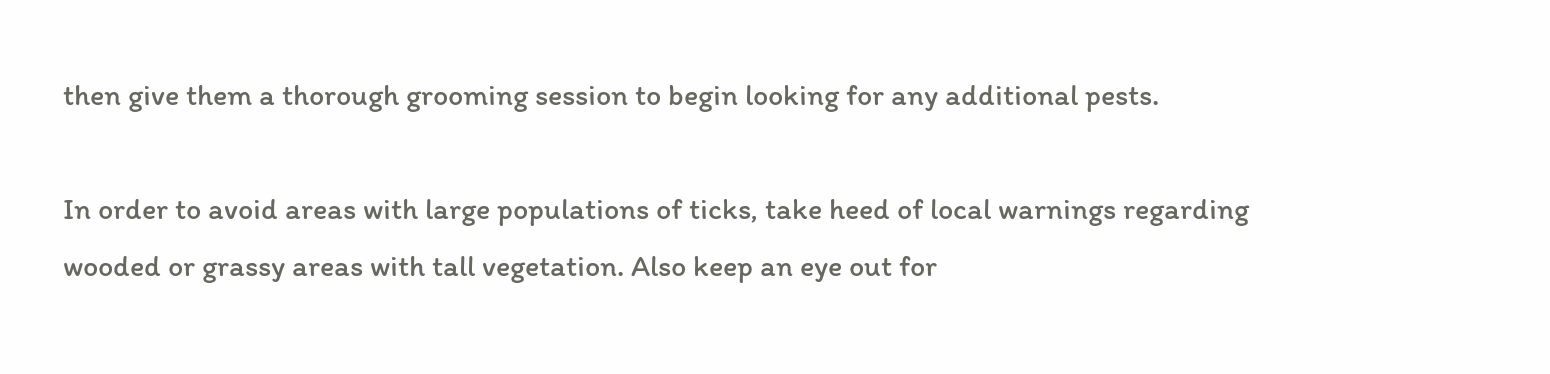then give them a thorough grooming session to begin looking for any additional pests.

In order to avoid areas with large populations of ticks, take heed of local warnings regarding wooded or grassy areas with tall vegetation. Also keep an eye out for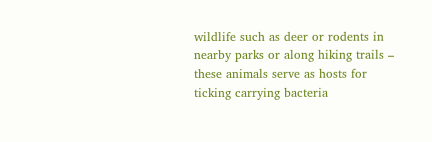wildlife such as deer or rodents in nearby parks or along hiking trails – these animals serve as hosts for ticking carrying bacteria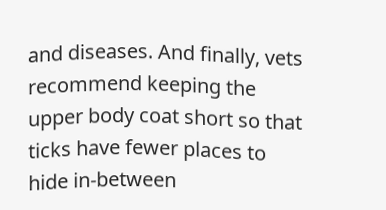and diseases. And finally, vets recommend keeping the upper body coat short so that ticks have fewer places to hide in-between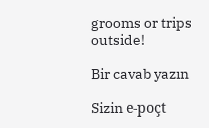grooms or trips outside!

Bir cavab yazın

Sizin e-poçt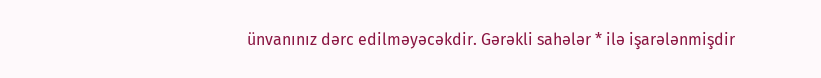ünvanınız dərc edilməyəcəkdir. Gərəkli sahələr * ilə işarələnmişdir